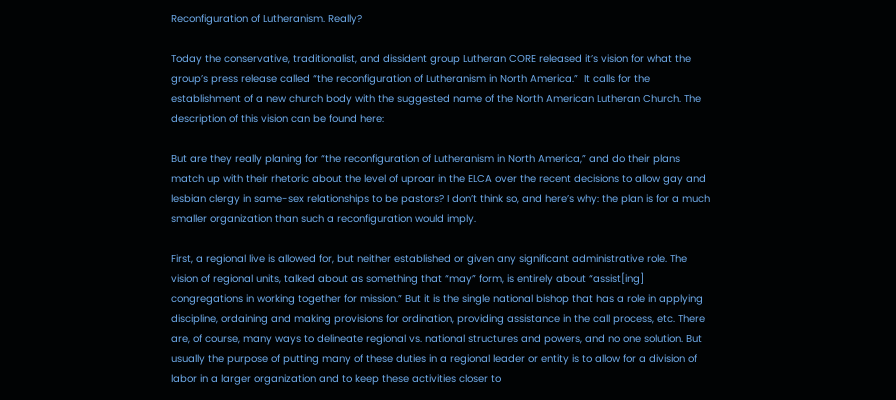Reconfiguration of Lutheranism. Really?

Today the conservative, traditionalist, and dissident group Lutheran CORE released it’s vision for what the group’s press release called “the reconfiguration of Lutheranism in North America.”  It calls for the establishment of a new church body with the suggested name of the North American Lutheran Church. The description of this vision can be found here:

But are they really planing for “the reconfiguration of Lutheranism in North America,” and do their plans match up with their rhetoric about the level of uproar in the ELCA over the recent decisions to allow gay and lesbian clergy in same-sex relationships to be pastors? I don’t think so, and here’s why: the plan is for a much smaller organization than such a reconfiguration would imply.

First, a regional live is allowed for, but neither established or given any significant administrative role. The vision of regional units, talked about as something that “may” form, is entirely about “assist[ing] congregations in working together for mission.” But it is the single national bishop that has a role in applying discipline, ordaining and making provisions for ordination, providing assistance in the call process, etc. There are, of course, many ways to delineate regional vs. national structures and powers, and no one solution. But usually the purpose of putting many of these duties in a regional leader or entity is to allow for a division of labor in a larger organization and to keep these activities closer to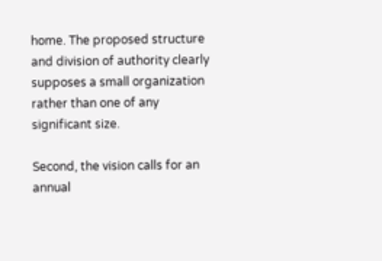home. The proposed structure and division of authority clearly supposes a small organization rather than one of any significant size.

Second, the vision calls for an annual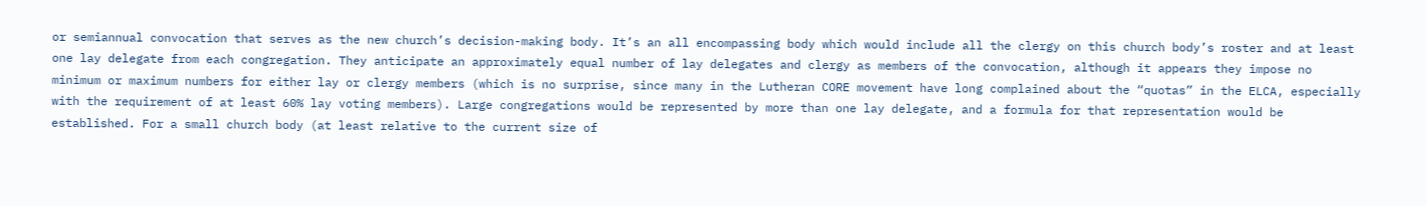or semiannual convocation that serves as the new church’s decision-making body. It’s an all encompassing body which would include all the clergy on this church body’s roster and at least one lay delegate from each congregation. They anticipate an approximately equal number of lay delegates and clergy as members of the convocation, although it appears they impose no minimum or maximum numbers for either lay or clergy members (which is no surprise, since many in the Lutheran CORE movement have long complained about the “quotas” in the ELCA, especially with the requirement of at least 60% lay voting members). Large congregations would be represented by more than one lay delegate, and a formula for that representation would be established. For a small church body (at least relative to the current size of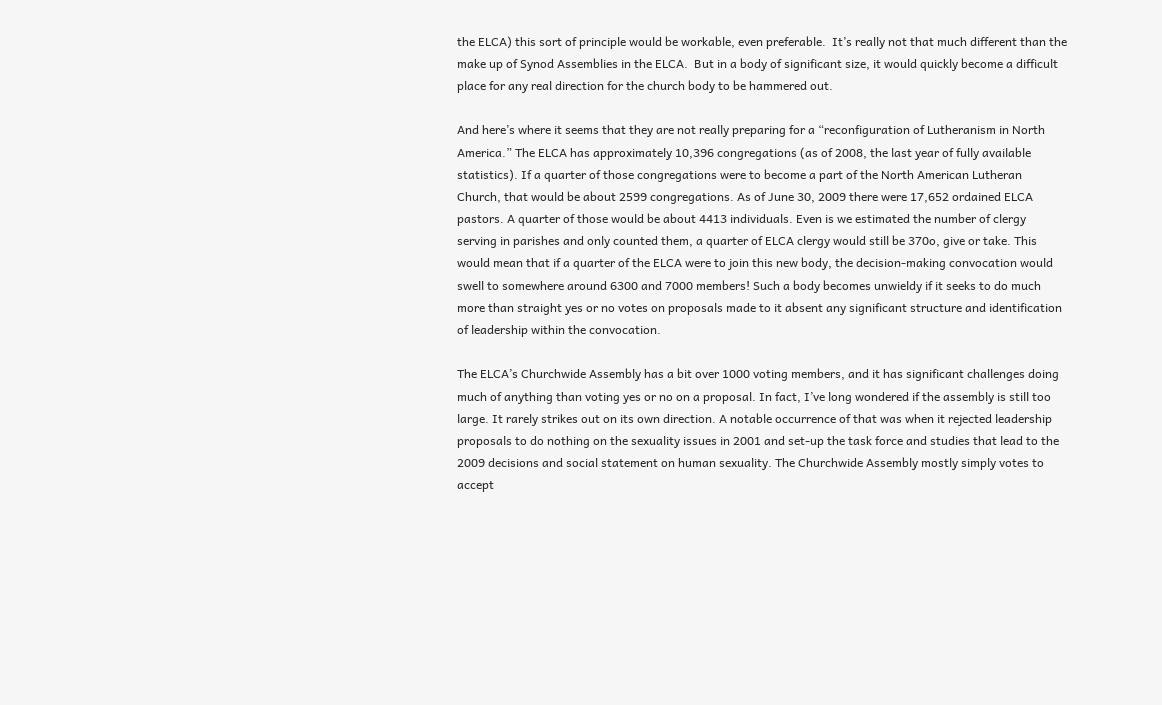the ELCA) this sort of principle would be workable, even preferable.  It’s really not that much different than the make up of Synod Assemblies in the ELCA.  But in a body of significant size, it would quickly become a difficult place for any real direction for the church body to be hammered out.

And here’s where it seems that they are not really preparing for a “reconfiguration of Lutheranism in North America.” The ELCA has approximately 10,396 congregations (as of 2008, the last year of fully available statistics). If a quarter of those congregations were to become a part of the North American Lutheran Church, that would be about 2599 congregations. As of June 30, 2009 there were 17,652 ordained ELCA pastors. A quarter of those would be about 4413 individuals. Even is we estimated the number of clergy serving in parishes and only counted them, a quarter of ELCA clergy would still be 370o, give or take. This would mean that if a quarter of the ELCA were to join this new body, the decision-making convocation would swell to somewhere around 6300 and 7000 members! Such a body becomes unwieldy if it seeks to do much more than straight yes or no votes on proposals made to it absent any significant structure and identification of leadership within the convocation.

The ELCA’s Churchwide Assembly has a bit over 1000 voting members, and it has significant challenges doing much of anything than voting yes or no on a proposal. In fact, I’ve long wondered if the assembly is still too large. It rarely strikes out on its own direction. A notable occurrence of that was when it rejected leadership proposals to do nothing on the sexuality issues in 2001 and set-up the task force and studies that lead to the 2009 decisions and social statement on human sexuality. The Churchwide Assembly mostly simply votes to accept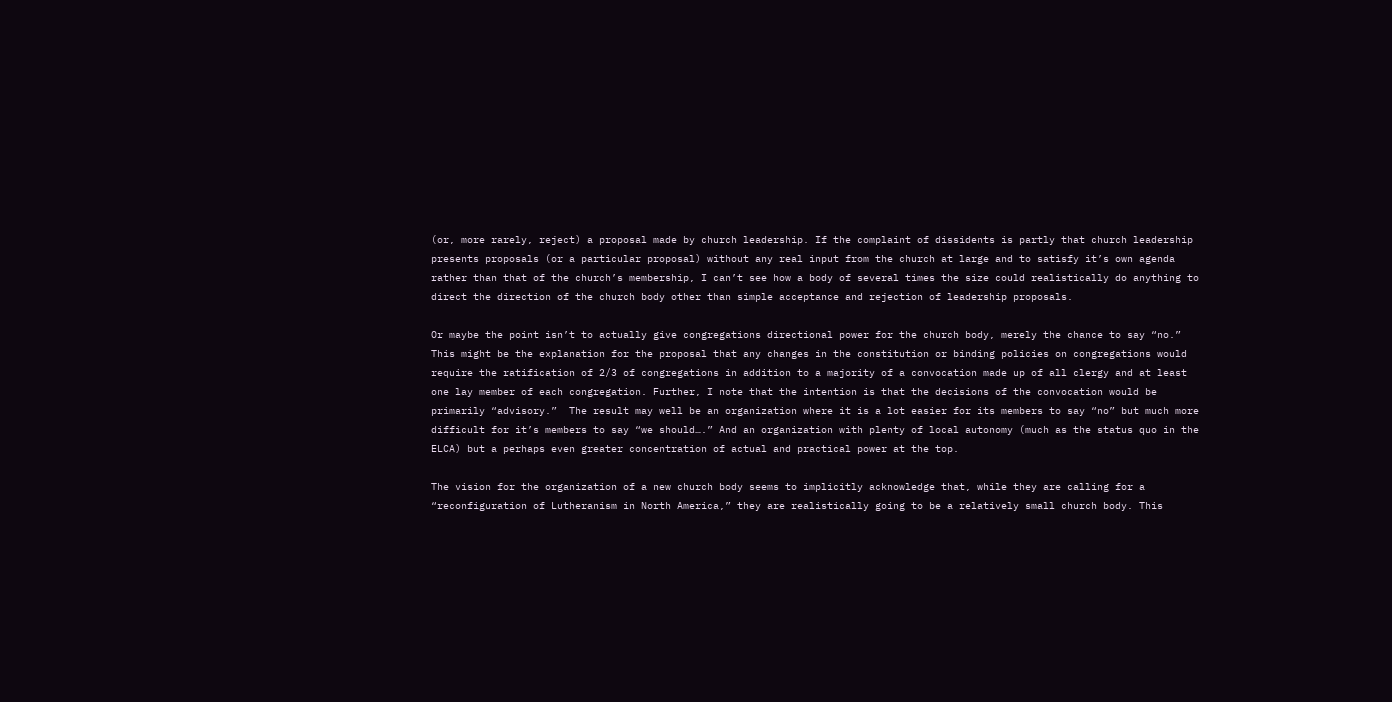(or, more rarely, reject) a proposal made by church leadership. If the complaint of dissidents is partly that church leadership presents proposals (or a particular proposal) without any real input from the church at large and to satisfy it’s own agenda rather than that of the church’s membership, I can’t see how a body of several times the size could realistically do anything to direct the direction of the church body other than simple acceptance and rejection of leadership proposals.

Or maybe the point isn’t to actually give congregations directional power for the church body, merely the chance to say “no.” This might be the explanation for the proposal that any changes in the constitution or binding policies on congregations would require the ratification of 2/3 of congregations in addition to a majority of a convocation made up of all clergy and at least one lay member of each congregation. Further, I note that the intention is that the decisions of the convocation would be primarily “advisory.”  The result may well be an organization where it is a lot easier for its members to say “no” but much more difficult for it’s members to say “we should….” And an organization with plenty of local autonomy (much as the status quo in the ELCA) but a perhaps even greater concentration of actual and practical power at the top.

The vision for the organization of a new church body seems to implicitly acknowledge that, while they are calling for a “reconfiguration of Lutheranism in North America,” they are realistically going to be a relatively small church body. This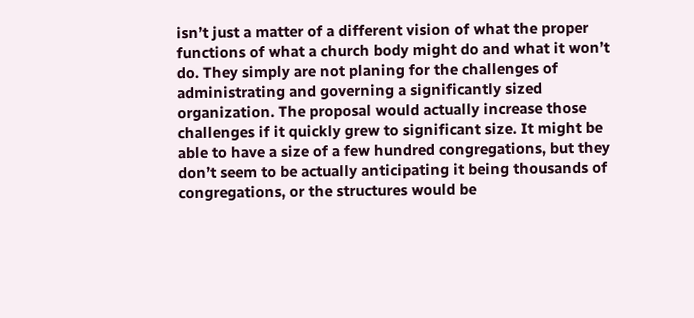isn’t just a matter of a different vision of what the proper functions of what a church body might do and what it won’t do. They simply are not planing for the challenges of administrating and governing a significantly sized organization. The proposal would actually increase those challenges if it quickly grew to significant size. It might be able to have a size of a few hundred congregations, but they don’t seem to be actually anticipating it being thousands of congregations, or the structures would be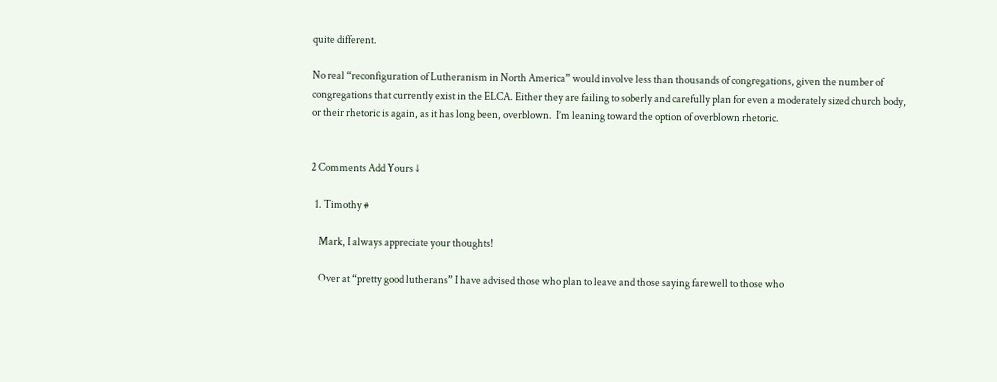quite different.

No real “reconfiguration of Lutheranism in North America” would involve less than thousands of congregations, given the number of congregations that currently exist in the ELCA. Either they are failing to soberly and carefully plan for even a moderately sized church body, or their rhetoric is again, as it has long been, overblown.  I’m leaning toward the option of overblown rhetoric.


2 Comments Add Yours ↓

  1. Timothy #

    Mark, I always appreciate your thoughts!

    Over at “pretty good lutherans” I have advised those who plan to leave and those saying farewell to those who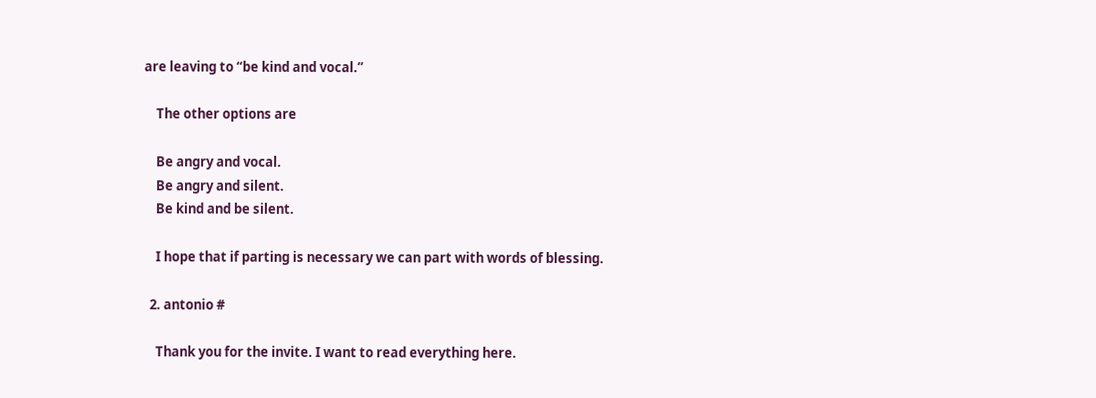are leaving to “be kind and vocal.”

    The other options are

    Be angry and vocal.
    Be angry and silent.
    Be kind and be silent.

    I hope that if parting is necessary we can part with words of blessing.

  2. antonio #

    Thank you for the invite. I want to read everything here.